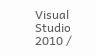Visual Studio 2010 /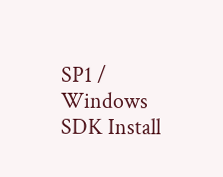SP1 / Windows SDK Install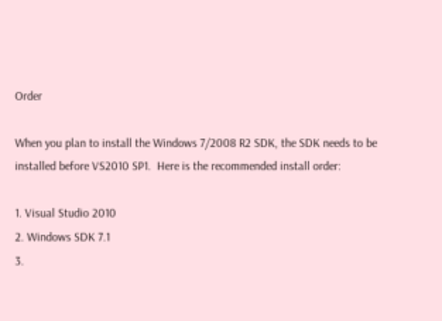Order

When you plan to install the Windows 7/2008 R2 SDK, the SDK needs to be installed before VS2010 SP1.  Here is the recommended install order:

1. Visual Studio 2010
2. Windows SDK 7.1
3.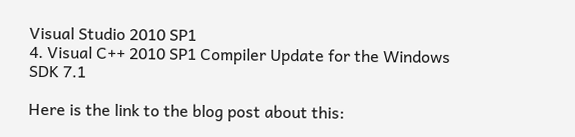Visual Studio 2010 SP1
4. Visual C++ 2010 SP1 Compiler Update for the Windows SDK 7.1

Here is the link to the blog post about this: